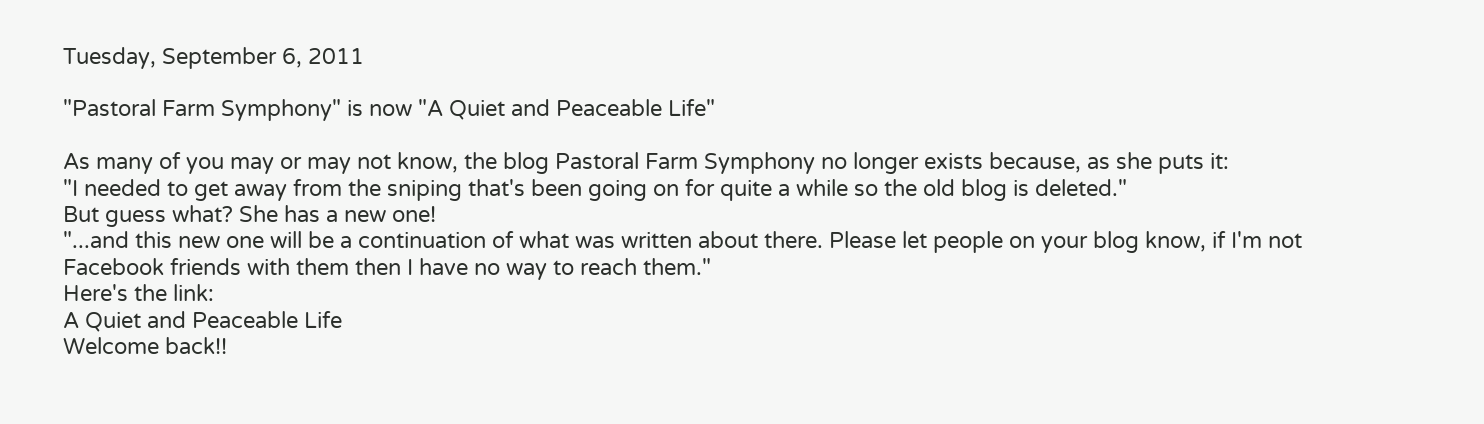Tuesday, September 6, 2011

"Pastoral Farm Symphony" is now "A Quiet and Peaceable Life"

As many of you may or may not know, the blog Pastoral Farm Symphony no longer exists because, as she puts it:
"I needed to get away from the sniping that's been going on for quite a while so the old blog is deleted."
But guess what? She has a new one!
"...and this new one will be a continuation of what was written about there. Please let people on your blog know, if I'm not
Facebook friends with them then I have no way to reach them."
Here's the link:
A Quiet and Peaceable Life
Welcome back!!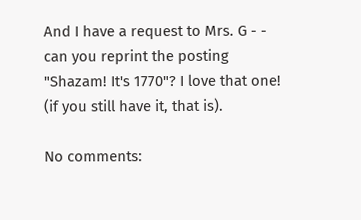And I have a request to Mrs. G - - can you reprint the posting "Shazam! It's 1770"? I love that one! (if you still have it, that is).

No comments: